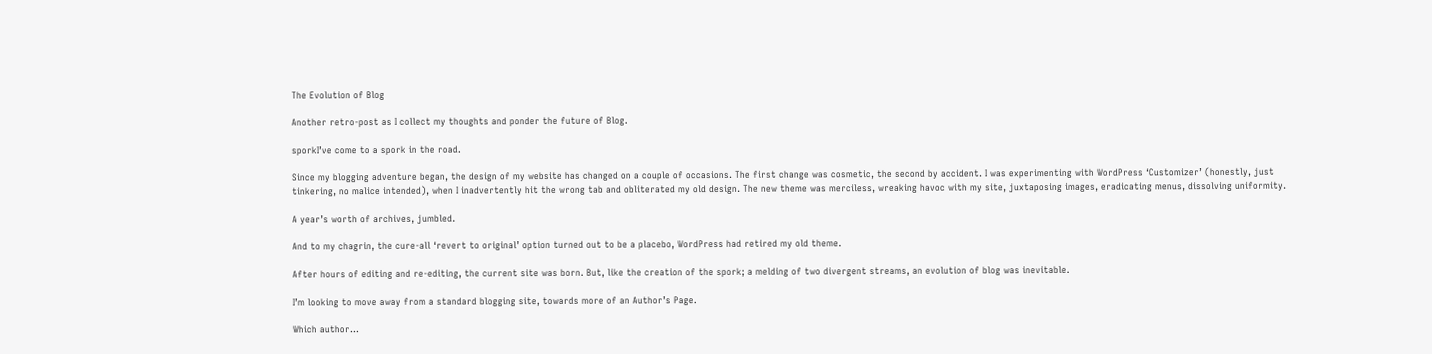The Evolution of Blog

Another retro-post as I collect my thoughts and ponder the future of Blog.

sporkI’ve come to a spork in the road.

Since my blogging adventure began, the design of my website has changed on a couple of occasions. The first change was cosmetic, the second by accident. I was experimenting with WordPress ‘Customizer’ (honestly, just tinkering, no malice intended), when I inadvertently hit the wrong tab and obliterated my old design. The new theme was merciless, wreaking havoc with my site, juxtaposing images, eradicating menus, dissolving uniformity.

A year’s worth of archives, jumbled.

And to my chagrin, the cure-all ‘revert to original’ option turned out to be a placebo, WordPress had retired my old theme.

After hours of editing and re-editing, the current site was born. But, like the creation of the spork; a melding of two divergent streams, an evolution of blog was inevitable.

I’m looking to move away from a standard blogging site, towards more of an Author’s Page.

Which author…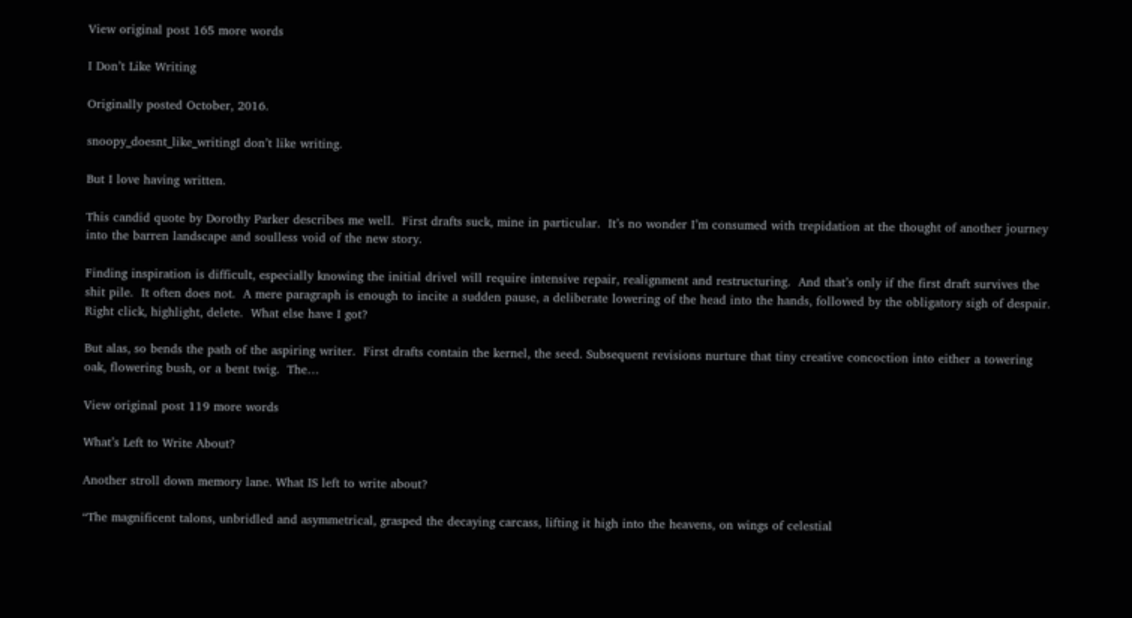View original post 165 more words

I Don’t Like Writing

Originally posted October, 2016.

snoopy_doesnt_like_writingI don’t like writing.

But I love having written.

This candid quote by Dorothy Parker describes me well.  First drafts suck, mine in particular.  It’s no wonder I’m consumed with trepidation at the thought of another journey into the barren landscape and soulless void of the new story.

Finding inspiration is difficult, especially knowing the initial drivel will require intensive repair, realignment and restructuring.  And that’s only if the first draft survives the shit pile.  It often does not.  A mere paragraph is enough to incite a sudden pause, a deliberate lowering of the head into the hands, followed by the obligatory sigh of despair.  Right click, highlight, delete.  What else have I got?

But alas, so bends the path of the aspiring writer.  First drafts contain the kernel, the seed. Subsequent revisions nurture that tiny creative concoction into either a towering oak, flowering bush, or a bent twig.  The…

View original post 119 more words

What’s Left to Write About?

Another stroll down memory lane. What IS left to write about?

“The magnificent talons, unbridled and asymmetrical, grasped the decaying carcass, lifting it high into the heavens, on wings of celestial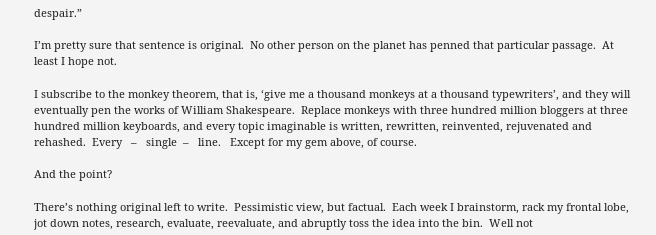despair.”

I’m pretty sure that sentence is original.  No other person on the planet has penned that particular passage.  At least I hope not.

I subscribe to the monkey theorem, that is, ‘give me a thousand monkeys at a thousand typewriters’, and they will eventually pen the works of William Shakespeare.  Replace monkeys with three hundred million bloggers at three hundred million keyboards, and every topic imaginable is written, rewritten, reinvented, rejuvenated and rehashed.  Every   –   single  –   line.   Except for my gem above, of course.

And the point?

There’s nothing original left to write.  Pessimistic view, but factual.  Each week I brainstorm, rack my frontal lobe, jot down notes, research, evaluate, reevaluate, and abruptly toss the idea into the bin.  Well not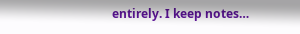entirely. I keep notes…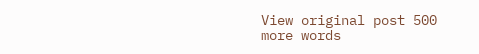View original post 500 more words